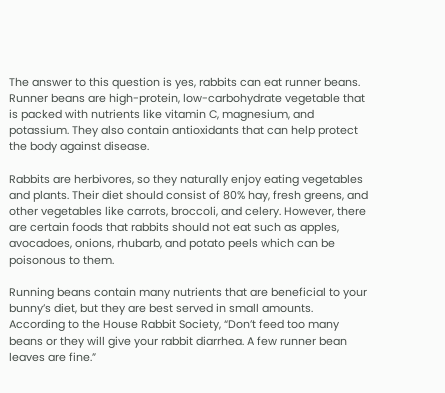The answer to this question is yes, rabbits can eat runner beans. Runner beans are high-protein, low-carbohydrate vegetable that is packed with nutrients like vitamin C, magnesium, and potassium. They also contain antioxidants that can help protect the body against disease.

Rabbits are herbivores, so they naturally enjoy eating vegetables and plants. Their diet should consist of 80% hay, fresh greens, and other vegetables like carrots, broccoli, and celery. However, there are certain foods that rabbits should not eat such as apples, avocadoes, onions, rhubarb, and potato peels which can be poisonous to them.

Running beans contain many nutrients that are beneficial to your bunny’s diet, but they are best served in small amounts. According to the House Rabbit Society, “Don’t feed too many beans or they will give your rabbit diarrhea. A few runner bean leaves are fine.”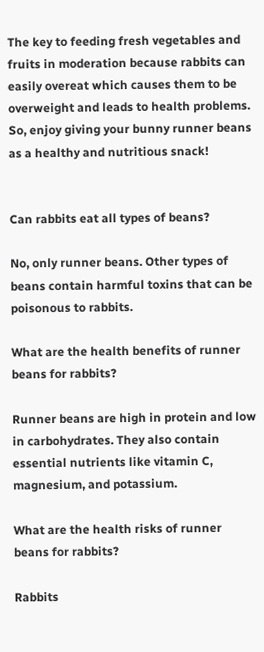The key to feeding fresh vegetables and fruits in moderation because rabbits can easily overeat which causes them to be overweight and leads to health problems. So, enjoy giving your bunny runner beans as a healthy and nutritious snack!


Can rabbits eat all types of beans?

No, only runner beans. Other types of beans contain harmful toxins that can be poisonous to rabbits.

What are the health benefits of runner beans for rabbits?

Runner beans are high in protein and low in carbohydrates. They also contain essential nutrients like vitamin C, magnesium, and potassium.

What are the health risks of runner beans for rabbits?

Rabbits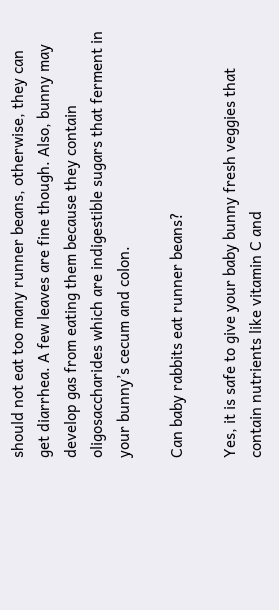should not eat too many runner beans, otherwise, they can get diarrhea. A few leaves are fine though. Also, bunny may develop gas from eating them because they contain oligosaccharides which are indigestible sugars that ferment in your bunny’s cecum and colon.

Can baby rabbits eat runner beans?

Yes, it is safe to give your baby bunny fresh veggies that contain nutrients like vitamin C and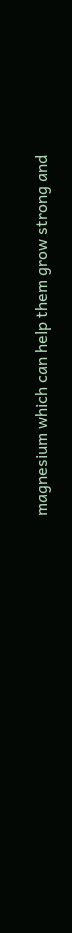magnesium which can help them grow strong and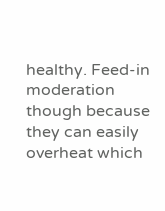healthy. Feed-in moderation though because they can easily overheat which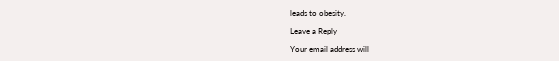leads to obesity.

Leave a Reply

Your email address will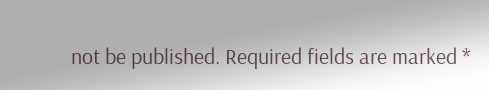not be published. Required fields are marked *